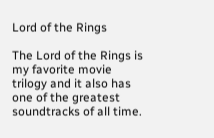Lord of the Rings

The Lord of the Rings is my favorite movie trilogy and it also has one of the greatest soundtracks of all time.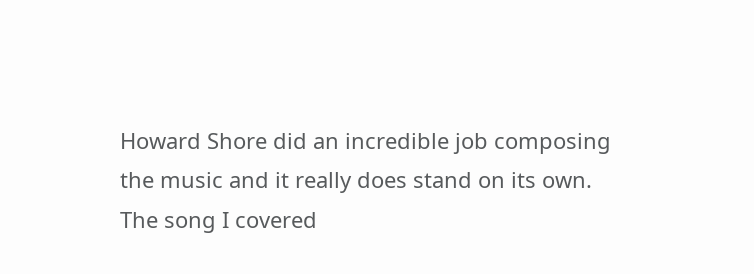Howard Shore did an incredible job composing the music and it really does stand on its own. The song I covered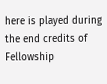here is played during the end credits of Fellowship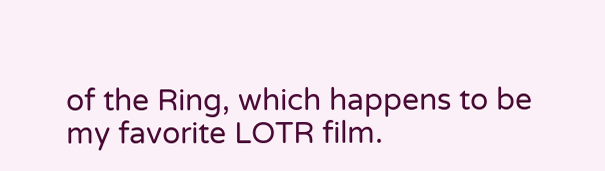of the Ring, which happens to be my favorite LOTR film.